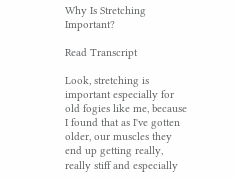Why Is Stretching Important?

Read Transcript

Look, stretching is important especially for old fogies like me, because I found that as I've gotten older, our muscles they end up getting really, really stiff and especially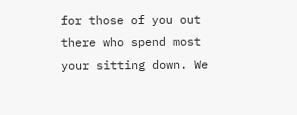for those of you out there who spend most your sitting down. We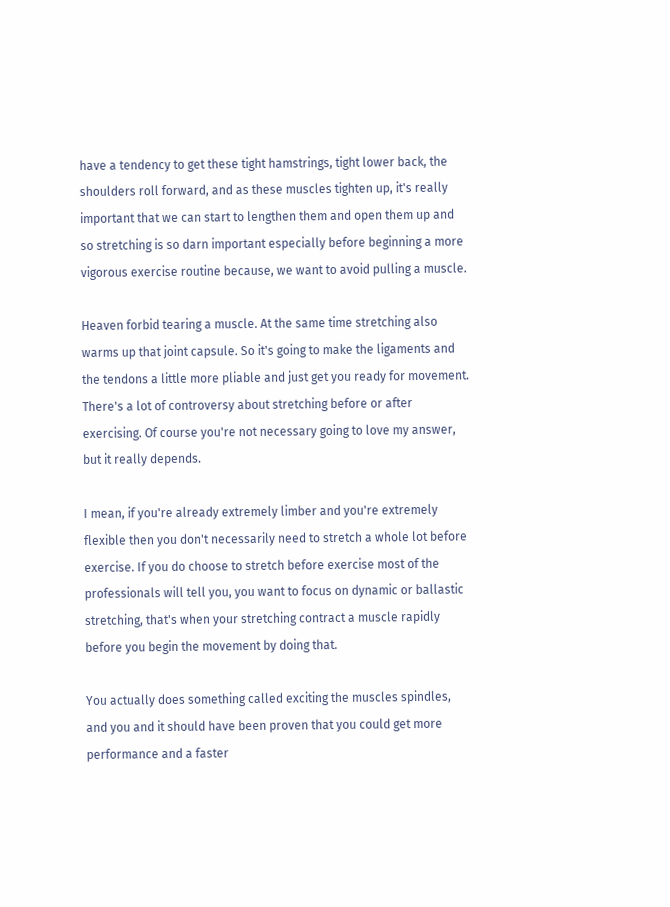have a tendency to get these tight hamstrings, tight lower back, the shoulders roll forward, and as these muscles tighten up, it's really important that we can start to lengthen them and open them up and so stretching is so darn important especially before beginning a more vigorous exercise routine because, we want to avoid pulling a muscle.

Heaven forbid tearing a muscle. At the same time stretching also warms up that joint capsule. So it's going to make the ligaments and the tendons a little more pliable and just get you ready for movement. There's a lot of controversy about stretching before or after exercising. Of course you're not necessary going to love my answer, but it really depends.

I mean, if you're already extremely limber and you're extremely flexible then you don't necessarily need to stretch a whole lot before exercise. If you do choose to stretch before exercise most of the professionals will tell you, you want to focus on dynamic or ballastic stretching, that's when your stretching contract a muscle rapidly before you begin the movement by doing that.

You actually does something called exciting the muscles spindles, and you and it should have been proven that you could get more performance and a faster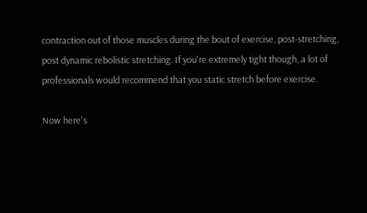contraction out of those muscles during the bout of exercise, post-stretching, post dynamic rebolistic stretching. If you're extremely tight though, a lot of professionals would recommend that you static stretch before exercise.

Now here's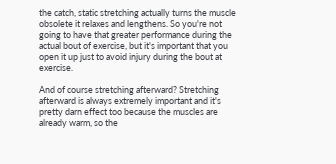the catch, static stretching actually turns the muscle obsolete it relaxes and lengthens. So you're not going to have that greater performance during the actual bout of exercise, but it's important that you open it up just to avoid injury during the bout at exercise.

And of course stretching afterward? Stretching afterward is always extremely important and it's pretty darn effect too because the muscles are already warm, so the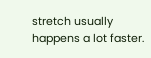stretch usually happens a lot faster.